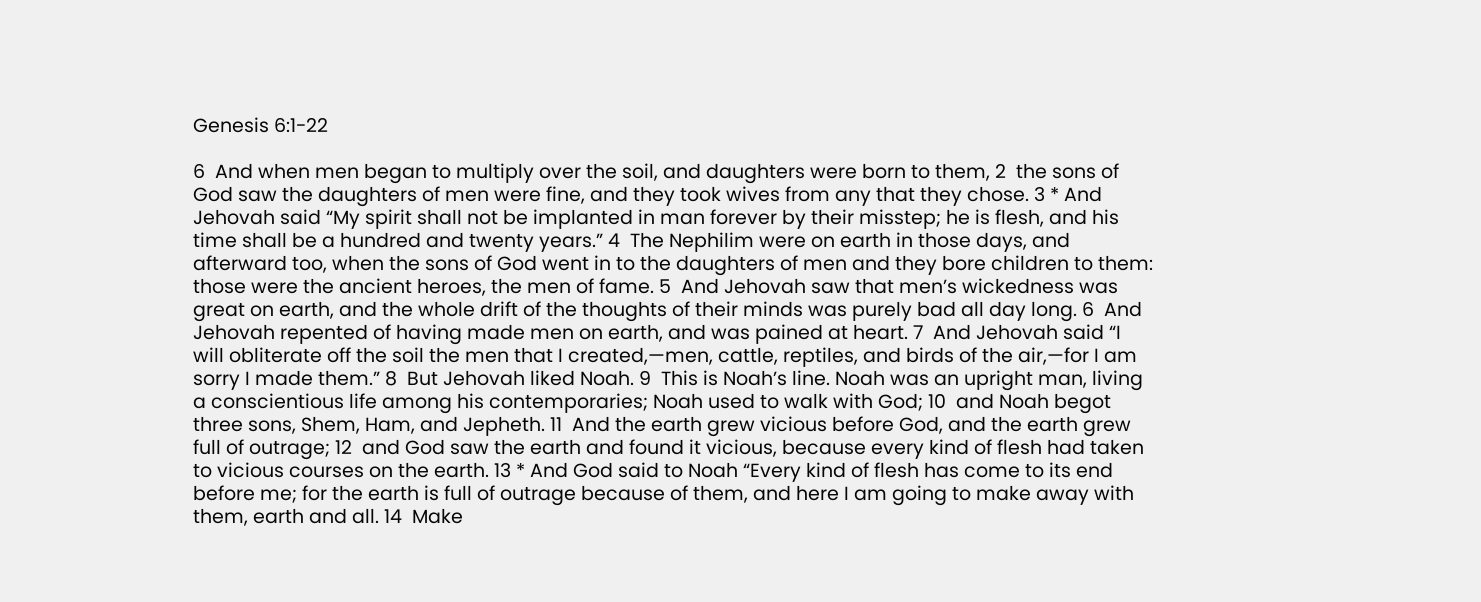Genesis 6:1-22

6  And when men began to multiply over the soil, and daughters were born to them, 2  the sons of God saw the daughters of men were fine, and they took wives from any that they chose. 3 * And Jehovah said “My spirit shall not be implanted in man forever by their misstep; he is flesh, and his time shall be a hundred and twenty years.” 4  The Nephilim were on earth in those days, and afterward too, when the sons of God went in to the daughters of men and they bore children to them: those were the ancient heroes, the men of fame. 5  And Jehovah saw that men’s wickedness was great on earth, and the whole drift of the thoughts of their minds was purely bad all day long. 6  And Jehovah repented of having made men on earth, and was pained at heart. 7  And Jehovah said “I will obliterate off the soil the men that I created,—men, cattle, reptiles, and birds of the air,—for I am sorry I made them.” 8  But Jehovah liked Noah. 9  This is Noah’s line. Noah was an upright man, living a conscientious life among his contemporaries; Noah used to walk with God; 10  and Noah begot three sons, Shem, Ham, and Jepheth. 11  And the earth grew vicious before God, and the earth grew full of outrage; 12  and God saw the earth and found it vicious, because every kind of flesh had taken to vicious courses on the earth. 13 * And God said to Noah “Every kind of flesh has come to its end before me; for the earth is full of outrage because of them, and here I am going to make away with them, earth and all. 14  Make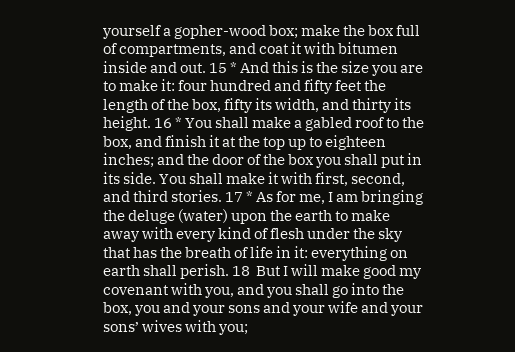yourself a gopher-wood box; make the box full of compartments, and coat it with bitumen inside and out. 15 * And this is the size you are to make it: four hundred and fifty feet the length of the box, fifty its width, and thirty its height. 16 * You shall make a gabled roof to the box, and finish it at the top up to eighteen inches; and the door of the box you shall put in its side. You shall make it with first, second, and third stories. 17 * As for me, I am bringing the deluge (water) upon the earth to make away with every kind of flesh under the sky that has the breath of life in it: everything on earth shall perish. 18  But I will make good my covenant with you, and you shall go into the box, you and your sons and your wife and your sons’ wives with you;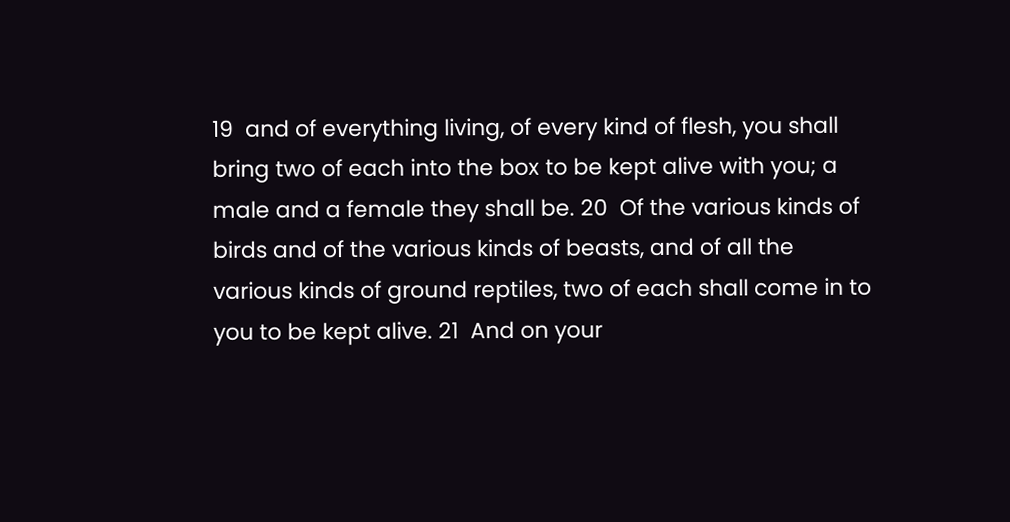19  and of everything living, of every kind of flesh, you shall bring two of each into the box to be kept alive with you; a male and a female they shall be. 20  Of the various kinds of birds and of the various kinds of beasts, and of all the various kinds of ground reptiles, two of each shall come in to you to be kept alive. 21  And on your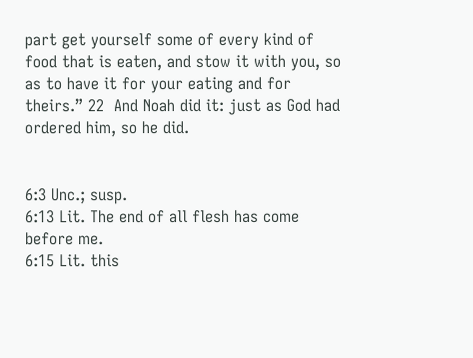part get yourself some of every kind of food that is eaten, and stow it with you, so as to have it for your eating and for theirs.” 22  And Noah did it: just as God had ordered him, so he did.


6:3 Unc.; susp.
6:13 Lit. The end of all flesh has come before me.
6:15 Lit. this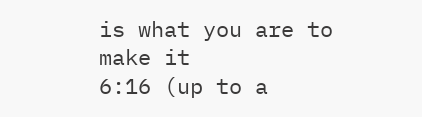is what you are to make it
6:16 (up to a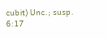cubit) Unc.; susp.
6:17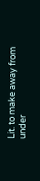Lit. to make away from under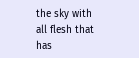the sky with all flesh that has